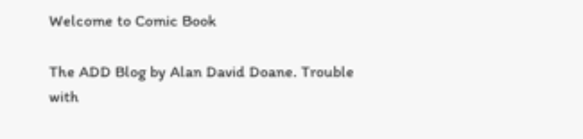Welcome to Comic Book

The ADD Blog by Alan David Doane. Trouble with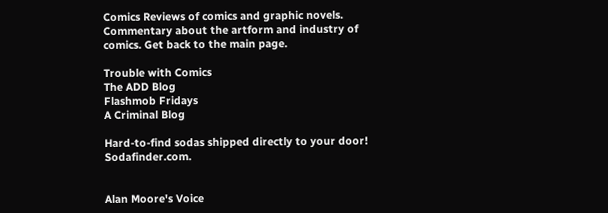Comics Reviews of comics and graphic novels. Commentary about the artform and industry of comics. Get back to the main page.

Trouble with Comics
The ADD Blog
Flashmob Fridays
A Criminal Blog

Hard-to-find sodas shipped directly to your door! Sodafinder.com.


Alan Moore's Voice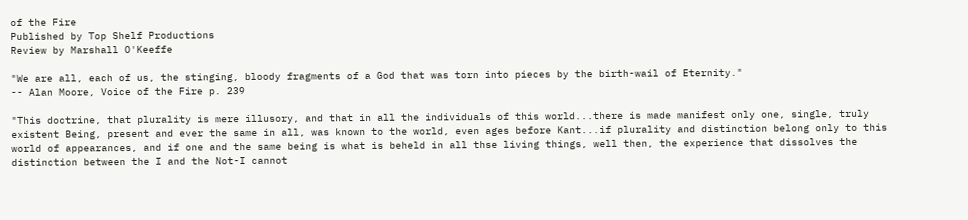of the Fire
Published by Top Shelf Productions
Review by Marshall O'Keeffe

"We are all, each of us, the stinging, bloody fragments of a God that was torn into pieces by the birth-wail of Eternity."
-- Alan Moore, Voice of the Fire p. 239

"This doctrine, that plurality is mere illusory, and that in all the individuals of this world...there is made manifest only one, single, truly existent Being, present and ever the same in all, was known to the world, even ages before Kant...if plurality and distinction belong only to this world of appearances, and if one and the same being is what is beheld in all thse living things, well then, the experience that dissolves the distinction between the I and the Not-I cannot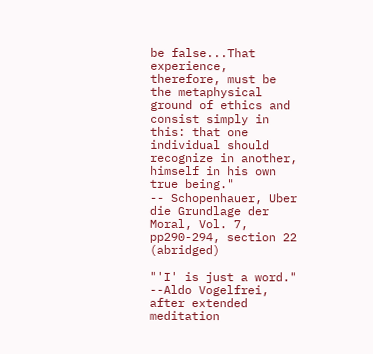be false...That experience, therefore, must be the metaphysical ground of ethics and consist simply in this: that one individual should recognize in another, himself in his own true being."
-- Schopenhauer, Uber die Grundlage der Moral, Vol. 7, pp290-294, section 22 (abridged)

"'I' is just a word."
--Aldo Vogelfrei, after extended meditation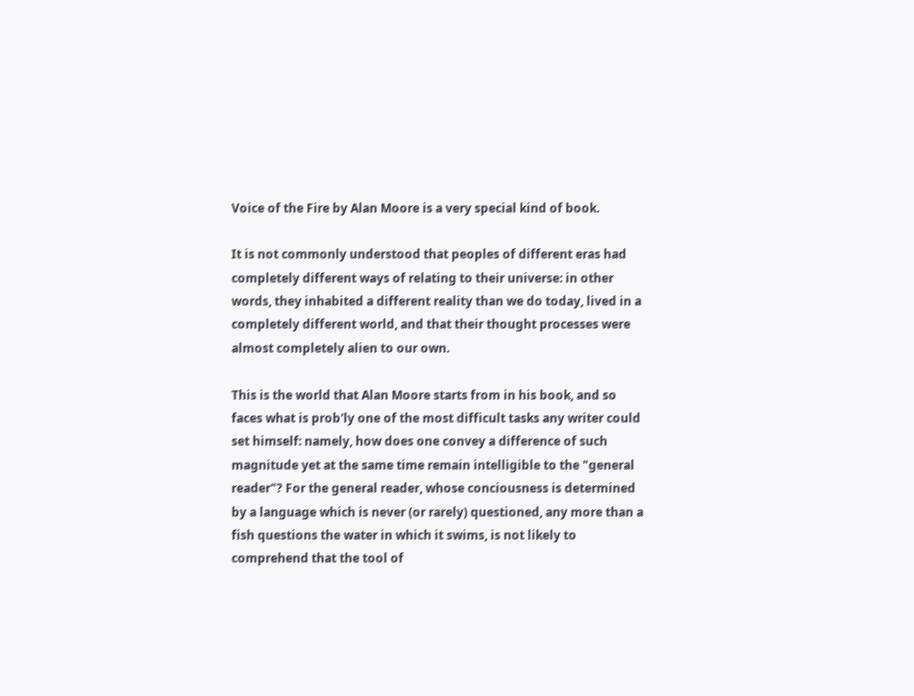Voice of the Fire by Alan Moore is a very special kind of book.

It is not commonly understood that peoples of different eras had completely different ways of relating to their universe: in other words, they inhabited a different reality than we do today, lived in a completely different world, and that their thought processes were almost completely alien to our own.

This is the world that Alan Moore starts from in his book, and so faces what is prob'ly one of the most difficult tasks any writer could set himself: namely, how does one convey a difference of such magnitude yet at the same time remain intelligible to the "general reader"? For the general reader, whose conciousness is determined by a language which is never (or rarely) questioned, any more than a fish questions the water in which it swims, is not likely to comprehend that the tool of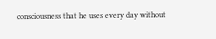consciousness that he uses every day without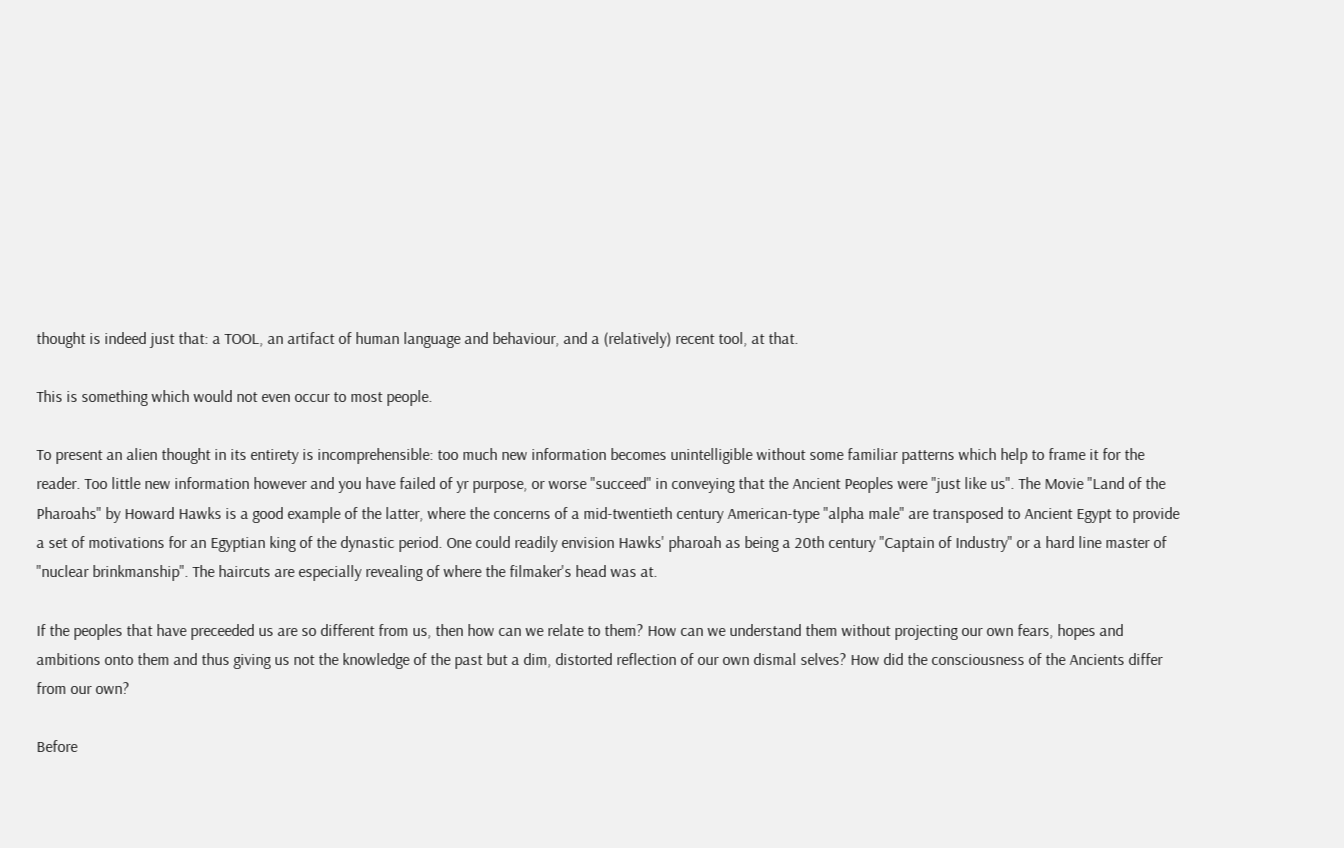thought is indeed just that: a TOOL, an artifact of human language and behaviour, and a (relatively) recent tool, at that.

This is something which would not even occur to most people.

To present an alien thought in its entirety is incomprehensible: too much new information becomes unintelligible without some familiar patterns which help to frame it for the reader. Too little new information however and you have failed of yr purpose, or worse "succeed" in conveying that the Ancient Peoples were "just like us". The Movie "Land of the Pharoahs" by Howard Hawks is a good example of the latter, where the concerns of a mid-twentieth century American-type "alpha male" are transposed to Ancient Egypt to provide a set of motivations for an Egyptian king of the dynastic period. One could readily envision Hawks' pharoah as being a 20th century "Captain of Industry" or a hard line master of "nuclear brinkmanship". The haircuts are especially revealing of where the filmaker's head was at.

If the peoples that have preceeded us are so different from us, then how can we relate to them? How can we understand them without projecting our own fears, hopes and ambitions onto them and thus giving us not the knowledge of the past but a dim, distorted reflection of our own dismal selves? How did the consciousness of the Ancients differ from our own?

Before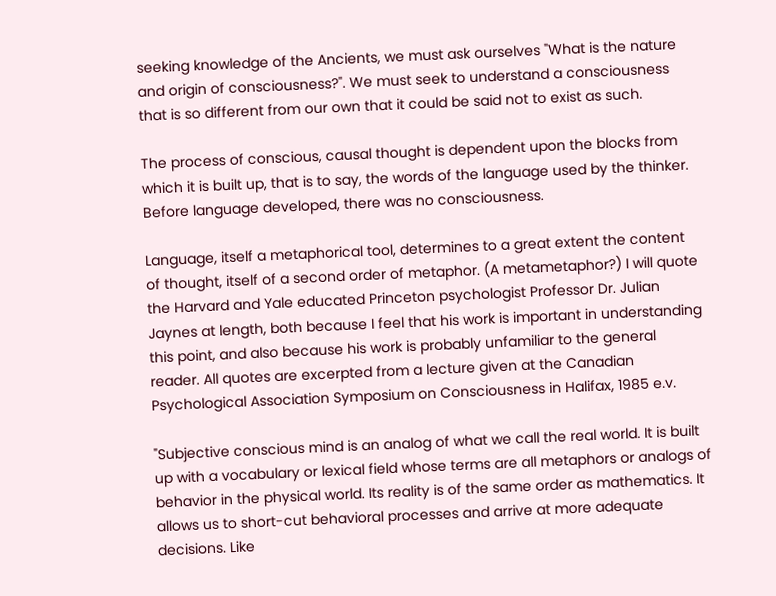seeking knowledge of the Ancients, we must ask ourselves "What is the nature and origin of consciousness?". We must seek to understand a consciousness that is so different from our own that it could be said not to exist as such.

The process of conscious, causal thought is dependent upon the blocks from which it is built up, that is to say, the words of the language used by the thinker. Before language developed, there was no consciousness.

Language, itself a metaphorical tool, determines to a great extent the content of thought, itself of a second order of metaphor. (A metametaphor?) I will quote the Harvard and Yale educated Princeton psychologist Professor Dr. Julian Jaynes at length, both because I feel that his work is important in understanding this point, and also because his work is probably unfamiliar to the general reader. All quotes are excerpted from a lecture given at the Canadian Psychological Association Symposium on Consciousness in Halifax, 1985 e.v.

"Subjective conscious mind is an analog of what we call the real world. It is built up with a vocabulary or lexical field whose terms are all metaphors or analogs of behavior in the physical world. Its reality is of the same order as mathematics. It allows us to short-cut behavioral processes and arrive at more adequate decisions. Like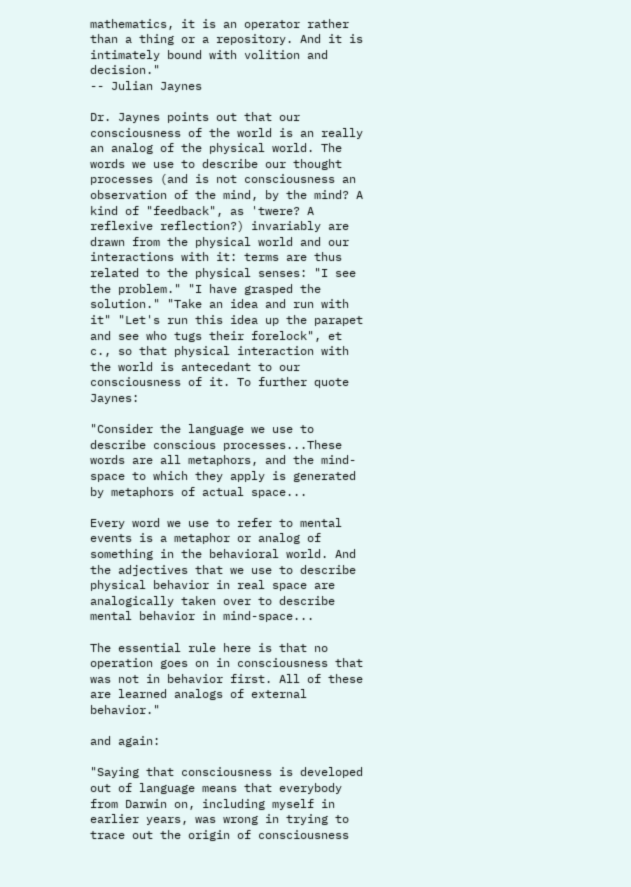mathematics, it is an operator rather than a thing or a repository. And it is intimately bound with volition and decision."
-- Julian Jaynes

Dr. Jaynes points out that our consciousness of the world is an really an analog of the physical world. The words we use to describe our thought processes (and is not consciousness an observation of the mind, by the mind? A kind of "feedback", as 'twere? A reflexive reflection?) invariably are drawn from the physical world and our interactions with it: terms are thus related to the physical senses: "I see the problem." "I have grasped the solution." "Take an idea and run with it" "Let's run this idea up the parapet and see who tugs their forelock", et c., so that physical interaction with the world is antecedant to our consciousness of it. To further quote Jaynes:

"Consider the language we use to describe conscious processes...These words are all metaphors, and the mind-space to which they apply is generated by metaphors of actual space...

Every word we use to refer to mental events is a metaphor or analog of something in the behavioral world. And the adjectives that we use to describe physical behavior in real space are analogically taken over to describe mental behavior in mind-space...

The essential rule here is that no operation goes on in consciousness that was not in behavior first. All of these are learned analogs of external behavior."

and again:

"Saying that consciousness is developed out of language means that everybody from Darwin on, including myself in earlier years, was wrong in trying to trace out the origin of consciousness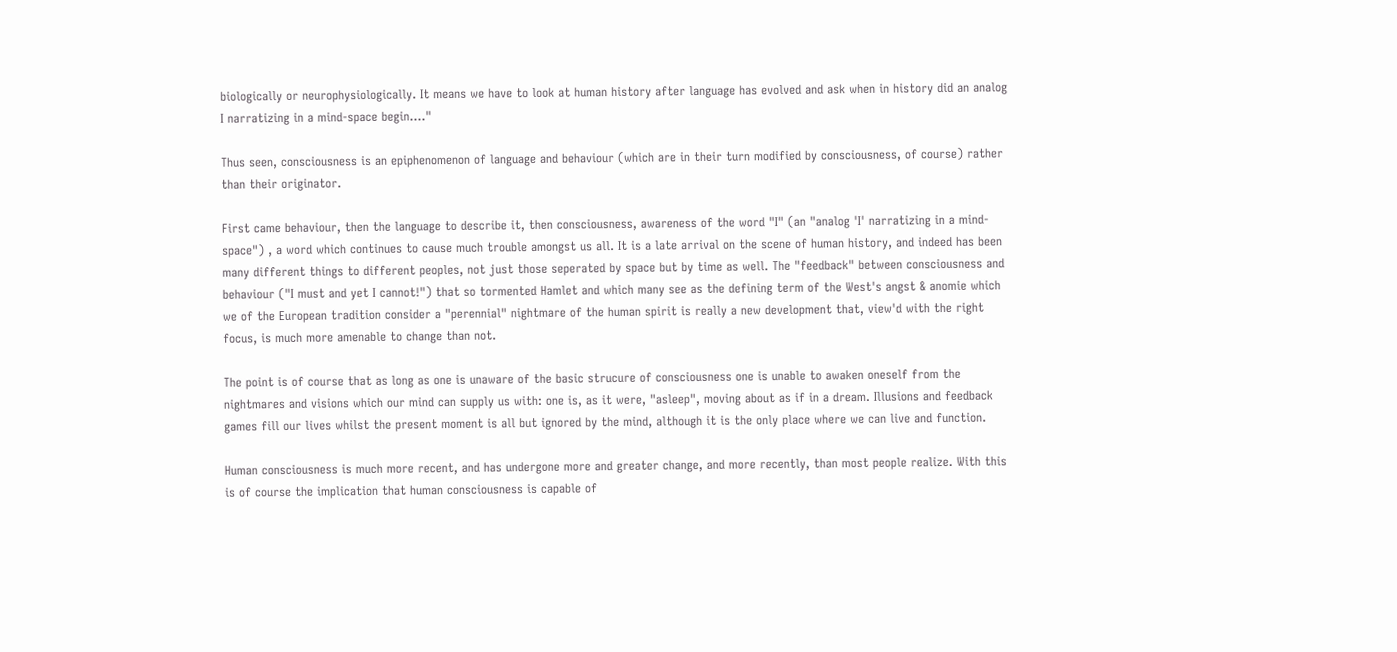biologically or neurophysiologically. It means we have to look at human history after language has evolved and ask when in history did an analog I narratizing in a mind-space begin...."

Thus seen, consciousness is an epiphenomenon of language and behaviour (which are in their turn modified by consciousness, of course) rather than their originator.

First came behaviour, then the language to describe it, then consciousness, awareness of the word "I" (an "analog 'I' narratizing in a mind-space") , a word which continues to cause much trouble amongst us all. It is a late arrival on the scene of human history, and indeed has been many different things to different peoples, not just those seperated by space but by time as well. The "feedback" between consciousness and behaviour ("I must and yet I cannot!") that so tormented Hamlet and which many see as the defining term of the West's angst & anomie which we of the European tradition consider a "perennial" nightmare of the human spirit is really a new development that, view'd with the right focus, is much more amenable to change than not.

The point is of course that as long as one is unaware of the basic strucure of consciousness one is unable to awaken oneself from the nightmares and visions which our mind can supply us with: one is, as it were, "asleep", moving about as if in a dream. Illusions and feedback games fill our lives whilst the present moment is all but ignored by the mind, although it is the only place where we can live and function.

Human consciousness is much more recent, and has undergone more and greater change, and more recently, than most people realize. With this is of course the implication that human consciousness is capable of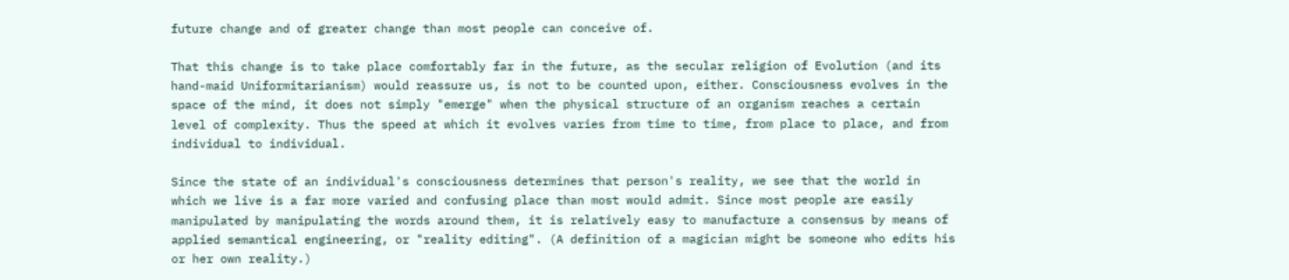future change and of greater change than most people can conceive of.

That this change is to take place comfortably far in the future, as the secular religion of Evolution (and its hand-maid Uniformitarianism) would reassure us, is not to be counted upon, either. Consciousness evolves in the space of the mind, it does not simply "emerge" when the physical structure of an organism reaches a certain level of complexity. Thus the speed at which it evolves varies from time to time, from place to place, and from individual to individual.

Since the state of an individual's consciousness determines that person's reality, we see that the world in which we live is a far more varied and confusing place than most would admit. Since most people are easily manipulated by manipulating the words around them, it is relatively easy to manufacture a consensus by means of applied semantical engineering, or "reality editing". (A definition of a magician might be someone who edits his or her own reality.)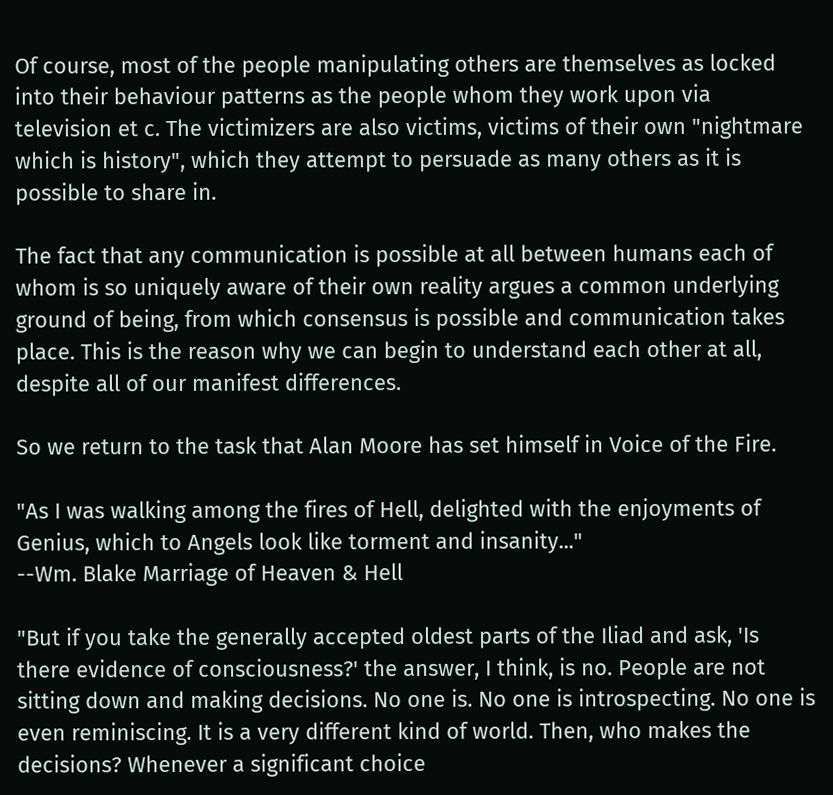Of course, most of the people manipulating others are themselves as locked into their behaviour patterns as the people whom they work upon via television et c. The victimizers are also victims, victims of their own "nightmare which is history", which they attempt to persuade as many others as it is possible to share in.

The fact that any communication is possible at all between humans each of whom is so uniquely aware of their own reality argues a common underlying ground of being, from which consensus is possible and communication takes place. This is the reason why we can begin to understand each other at all, despite all of our manifest differences.

So we return to the task that Alan Moore has set himself in Voice of the Fire.

"As I was walking among the fires of Hell, delighted with the enjoyments of Genius, which to Angels look like torment and insanity..."
--Wm. Blake Marriage of Heaven & Hell

"But if you take the generally accepted oldest parts of the Iliad and ask, 'Is there evidence of consciousness?' the answer, I think, is no. People are not sitting down and making decisions. No one is. No one is introspecting. No one is even reminiscing. It is a very different kind of world. Then, who makes the decisions? Whenever a significant choice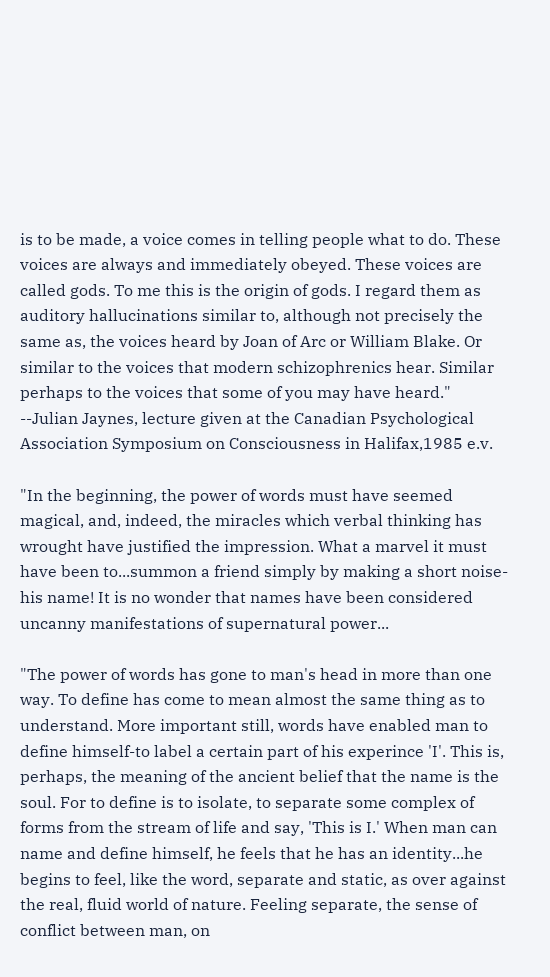is to be made, a voice comes in telling people what to do. These voices are always and immediately obeyed. These voices are called gods. To me this is the origin of gods. I regard them as auditory hallucinations similar to, although not precisely the same as, the voices heard by Joan of Arc or William Blake. Or similar to the voices that modern schizophrenics hear. Similar perhaps to the voices that some of you may have heard."
--Julian Jaynes, lecture given at the Canadian Psychological Association Symposium on Consciousness in Halifax,1985 e.v.

"In the beginning, the power of words must have seemed magical, and, indeed, the miracles which verbal thinking has wrought have justified the impression. What a marvel it must have been to...summon a friend simply by making a short noise-his name! It is no wonder that names have been considered uncanny manifestations of supernatural power...

"The power of words has gone to man's head in more than one way. To define has come to mean almost the same thing as to understand. More important still, words have enabled man to define himself-to label a certain part of his experince 'I'. This is, perhaps, the meaning of the ancient belief that the name is the soul. For to define is to isolate, to separate some complex of forms from the stream of life and say, 'This is I.' When man can name and define himself, he feels that he has an identity...he begins to feel, like the word, separate and static, as over against the real, fluid world of nature. Feeling separate, the sense of conflict between man, on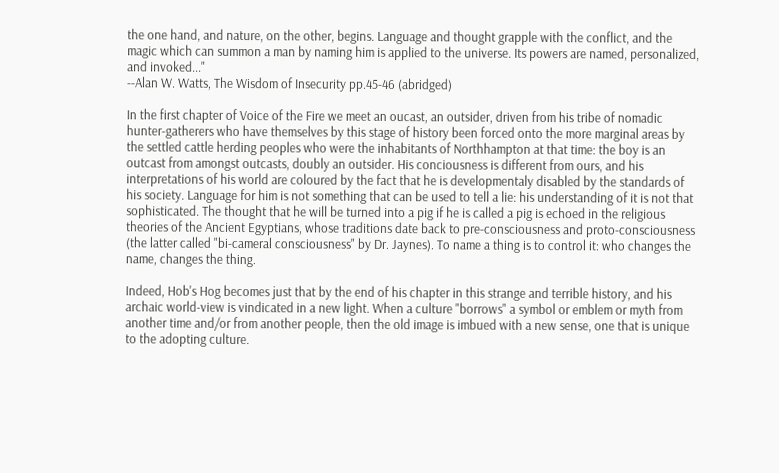the one hand, and nature, on the other, begins. Language and thought grapple with the conflict, and the magic which can summon a man by naming him is applied to the universe. Its powers are named, personalized, and invoked..."
--Alan W. Watts, The Wisdom of Insecurity pp.45-46 (abridged)

In the first chapter of Voice of the Fire we meet an oucast, an outsider, driven from his tribe of nomadic hunter-gatherers who have themselves by this stage of history been forced onto the more marginal areas by the settled cattle herding peoples who were the inhabitants of Northhampton at that time: the boy is an outcast from amongst outcasts, doubly an outsider. His conciousness is different from ours, and his interpretations of his world are coloured by the fact that he is developmentaly disabled by the standards of his society. Language for him is not something that can be used to tell a lie: his understanding of it is not that sophisticated. The thought that he will be turned into a pig if he is called a pig is echoed in the religious theories of the Ancient Egyptians, whose traditions date back to pre-consciousness and proto-consciousness (the latter called "bi-cameral consciousness" by Dr. Jaynes). To name a thing is to control it: who changes the name, changes the thing.

Indeed, Hob's Hog becomes just that by the end of his chapter in this strange and terrible history, and his archaic world-view is vindicated in a new light. When a culture "borrows" a symbol or emblem or myth from another time and/or from another people, then the old image is imbued with a new sense, one that is unique to the adopting culture.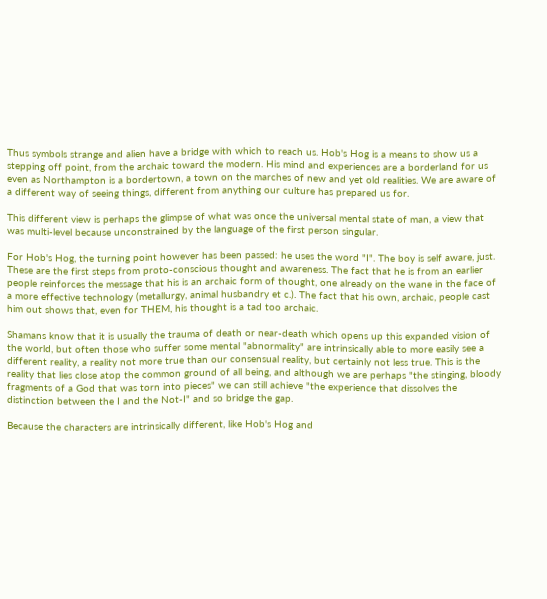Thus symbols strange and alien have a bridge with which to reach us. Hob's Hog is a means to show us a stepping off point, from the archaic toward the modern. His mind and experiences are a borderland for us even as Northampton is a bordertown, a town on the marches of new and yet old realities. We are aware of a different way of seeing things, different from anything our culture has prepared us for.

This different view is perhaps the glimpse of what was once the universal mental state of man, a view that was multi-level because unconstrained by the language of the first person singular.

For Hob's Hog, the turning point however has been passed: he uses the word "I". The boy is self aware, just. These are the first steps from proto-conscious thought and awareness. The fact that he is from an earlier people reinforces the message that his is an archaic form of thought, one already on the wane in the face of a more effective technology (metallurgy, animal husbandry et c.). The fact that his own, archaic, people cast him out shows that, even for THEM, his thought is a tad too archaic.

Shamans know that it is usually the trauma of death or near-death which opens up this expanded vision of the world, but often those who suffer some mental "abnormality" are intrinsically able to more easily see a different reality, a reality not more true than our consensual reality, but certainly not less true. This is the reality that lies close atop the common ground of all being, and although we are perhaps "the stinging, bloody fragments of a God that was torn into pieces" we can still achieve "the experience that dissolves the distinction between the I and the Not-I" and so bridge the gap.

Because the characters are intrinsically different, like Hob's Hog and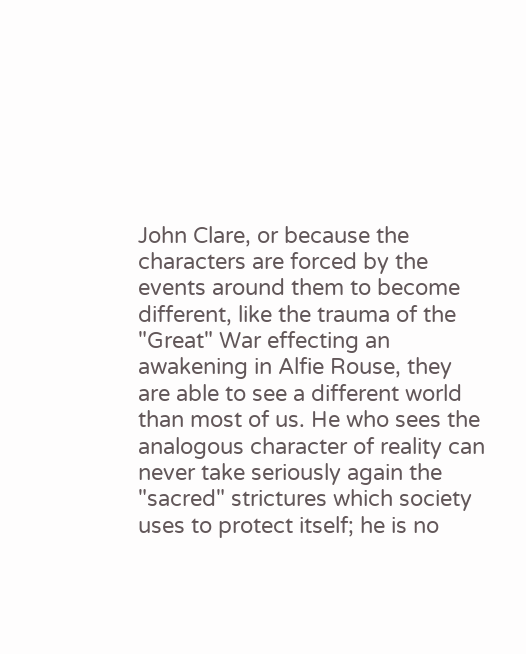John Clare, or because the characters are forced by the events around them to become different, like the trauma of the "Great" War effecting an awakening in Alfie Rouse, they are able to see a different world than most of us. He who sees the analogous character of reality can never take seriously again the "sacred" strictures which society uses to protect itself; he is no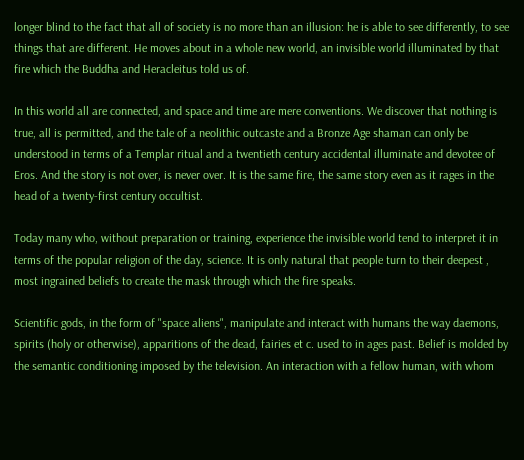longer blind to the fact that all of society is no more than an illusion: he is able to see differently, to see things that are different. He moves about in a whole new world, an invisible world illuminated by that fire which the Buddha and Heracleitus told us of.

In this world all are connected, and space and time are mere conventions. We discover that nothing is true, all is permitted, and the tale of a neolithic outcaste and a Bronze Age shaman can only be understood in terms of a Templar ritual and a twentieth century accidental illuminate and devotee of Eros. And the story is not over, is never over. It is the same fire, the same story even as it rages in the head of a twenty-first century occultist.

Today many who, without preparation or training, experience the invisible world tend to interpret it in terms of the popular religion of the day, science. It is only natural that people turn to their deepest , most ingrained beliefs to create the mask through which the fire speaks.

Scientific gods, in the form of "space aliens", manipulate and interact with humans the way daemons, spirits (holy or otherwise), apparitions of the dead, fairies et c. used to in ages past. Belief is molded by the semantic conditioning imposed by the television. An interaction with a fellow human, with whom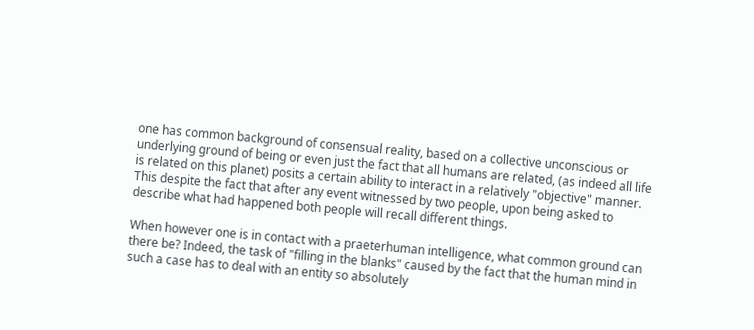one has common background of consensual reality, based on a collective unconscious or underlying ground of being or even just the fact that all humans are related, (as indeed all life is related on this planet) posits a certain ability to interact in a relatively "objective" manner. This despite the fact that after any event witnessed by two people, upon being asked to describe what had happened both people will recall different things.

When however one is in contact with a praeterhuman intelligence, what common ground can there be? Indeed, the task of "filling in the blanks" caused by the fact that the human mind in such a case has to deal with an entity so absolutely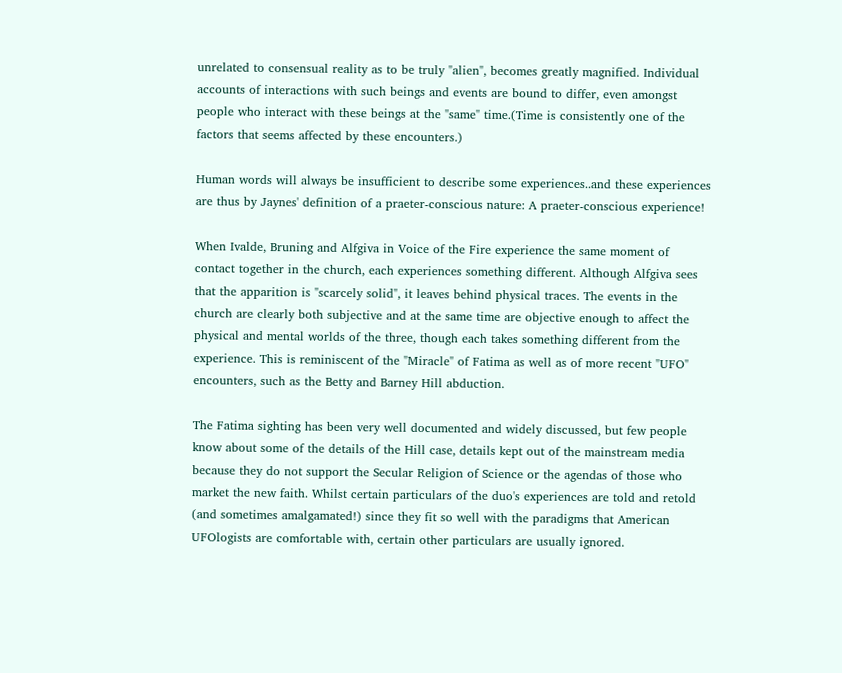unrelated to consensual reality as to be truly "alien", becomes greatly magnified. Individual accounts of interactions with such beings and events are bound to differ, even amongst people who interact with these beings at the "same" time.(Time is consistently one of the factors that seems affected by these encounters.)

Human words will always be insufficient to describe some experiences..and these experiences are thus by Jaynes' definition of a praeter-conscious nature: A praeter-conscious experience!

When Ivalde, Bruning and Alfgiva in Voice of the Fire experience the same moment of contact together in the church, each experiences something different. Although Alfgiva sees that the apparition is "scarcely solid", it leaves behind physical traces. The events in the church are clearly both subjective and at the same time are objective enough to affect the physical and mental worlds of the three, though each takes something different from the experience. This is reminiscent of the "Miracle" of Fatima as well as of more recent "UFO" encounters, such as the Betty and Barney Hill abduction.

The Fatima sighting has been very well documented and widely discussed, but few people know about some of the details of the Hill case, details kept out of the mainstream media because they do not support the Secular Religion of Science or the agendas of those who market the new faith. Whilst certain particulars of the duo's experiences are told and retold (and sometimes amalgamated!) since they fit so well with the paradigms that American UFOlogists are comfortable with, certain other particulars are usually ignored.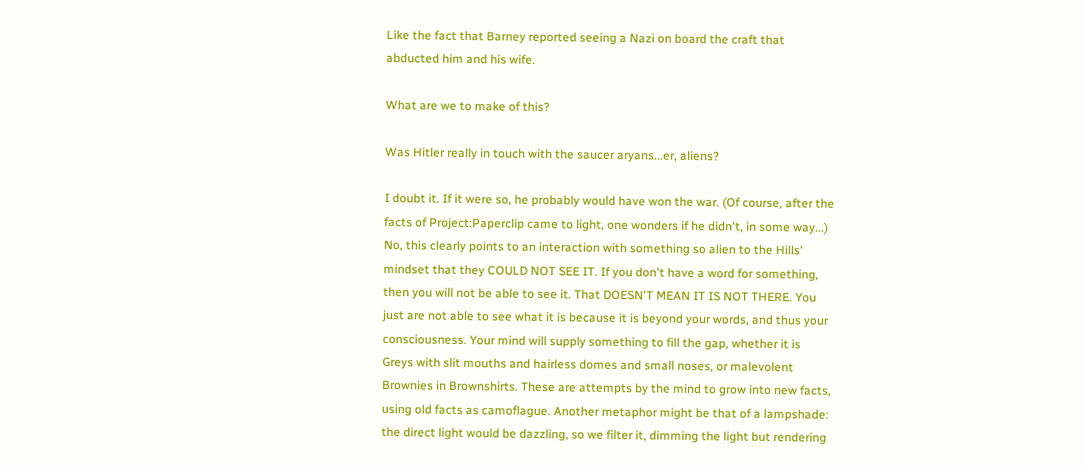Like the fact that Barney reported seeing a Nazi on board the craft that abducted him and his wife.

What are we to make of this?

Was Hitler really in touch with the saucer aryans...er, aliens?

I doubt it. If it were so, he probably would have won the war. (Of course, after the facts of Project:Paperclip came to light, one wonders if he didn't, in some way...) No, this clearly points to an interaction with something so alien to the Hills' mindset that they COULD NOT SEE IT. If you don't have a word for something, then you will not be able to see it. That DOESN'T MEAN IT IS NOT THERE. You just are not able to see what it is because it is beyond your words, and thus your consciousness. Your mind will supply something to fill the gap, whether it is Greys with slit mouths and hairless domes and small noses, or malevolent Brownies in Brownshirts. These are attempts by the mind to grow into new facts, using old facts as camoflague. Another metaphor might be that of a lampshade: the direct light would be dazzling, so we filter it, dimming the light but rendering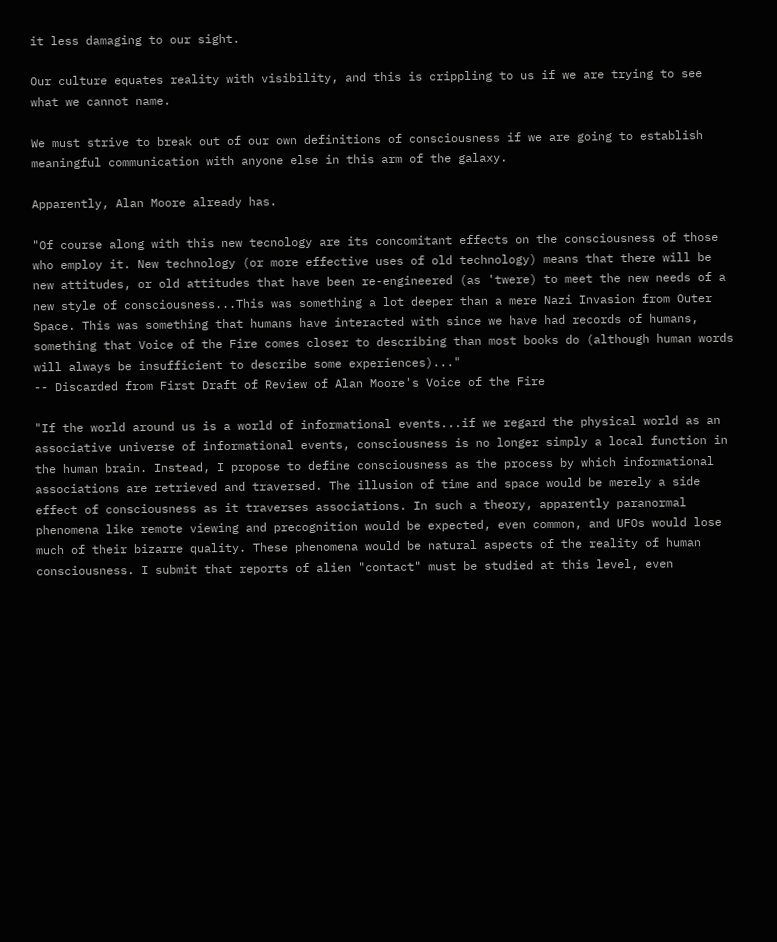it less damaging to our sight.

Our culture equates reality with visibility, and this is crippling to us if we are trying to see what we cannot name.

We must strive to break out of our own definitions of consciousness if we are going to establish meaningful communication with anyone else in this arm of the galaxy.

Apparently, Alan Moore already has.

"Of course along with this new tecnology are its concomitant effects on the consciousness of those who employ it. New technology (or more effective uses of old technology) means that there will be new attitudes, or old attitudes that have been re-engineered (as 'twere) to meet the new needs of a new style of consciousness...This was something a lot deeper than a mere Nazi Invasion from Outer Space. This was something that humans have interacted with since we have had records of humans, something that Voice of the Fire comes closer to describing than most books do (although human words will always be insufficient to describe some experiences)..."
-- Discarded from First Draft of Review of Alan Moore's Voice of the Fire

"If the world around us is a world of informational events...if we regard the physical world as an associative universe of informational events, consciousness is no longer simply a local function in the human brain. Instead, I propose to define consciousness as the process by which informational associations are retrieved and traversed. The illusion of time and space would be merely a side effect of consciousness as it traverses associations. In such a theory, apparently paranormal phenomena like remote viewing and precognition would be expected, even common, and UFOs would lose much of their bizarre quality. These phenomena would be natural aspects of the reality of human consciousness. I submit that reports of alien "contact" must be studied at this level, even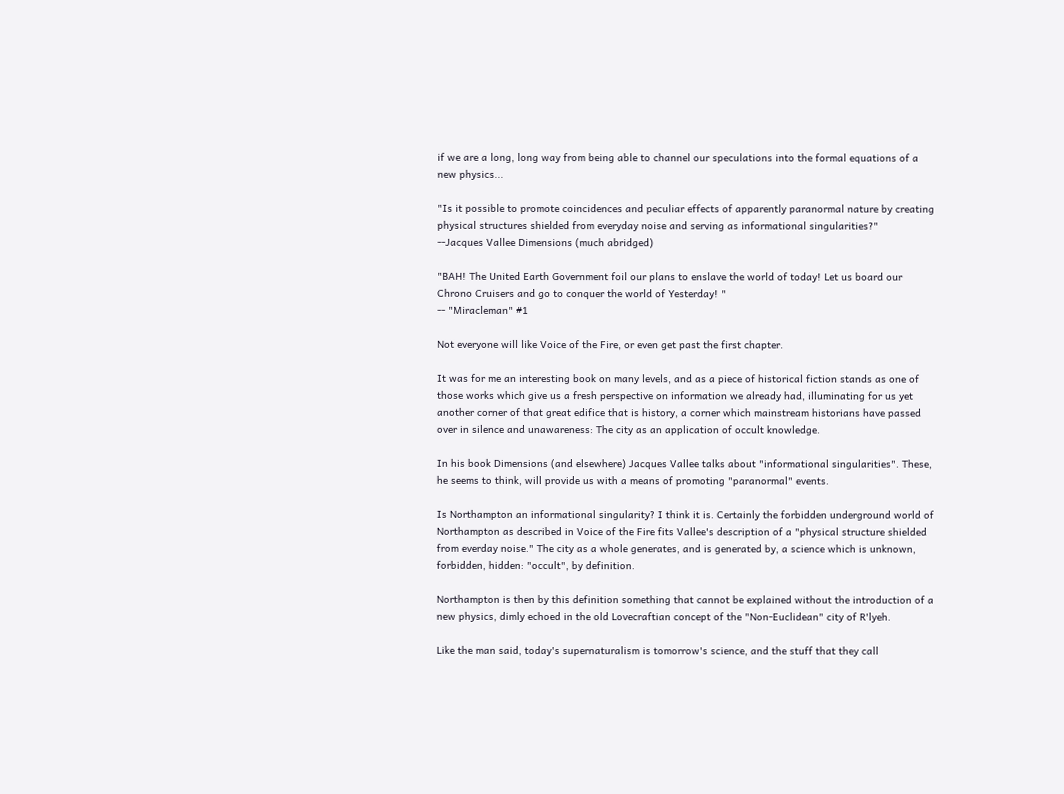if we are a long, long way from being able to channel our speculations into the formal equations of a new physics...

"Is it possible to promote coincidences and peculiar effects of apparently paranormal nature by creating physical structures shielded from everyday noise and serving as informational singularities?"
--Jacques Vallee Dimensions (much abridged)

"BAH! The United Earth Government foil our plans to enslave the world of today! Let us board our Chrono Cruisers and go to conquer the world of Yesterday! "
-- "Miracleman" #1

Not everyone will like Voice of the Fire, or even get past the first chapter.

It was for me an interesting book on many levels, and as a piece of historical fiction stands as one of those works which give us a fresh perspective on information we already had, illuminating for us yet another corner of that great edifice that is history, a corner which mainstream historians have passed over in silence and unawareness: The city as an application of occult knowledge.

In his book Dimensions (and elsewhere) Jacques Vallee talks about "informational singularities". These, he seems to think, will provide us with a means of promoting "paranormal" events.

Is Northampton an informational singularity? I think it is. Certainly the forbidden underground world of Northampton as described in Voice of the Fire fits Vallee's description of a "physical structure shielded from everday noise." The city as a whole generates, and is generated by, a science which is unknown, forbidden, hidden: "occult", by definition.

Northampton is then by this definition something that cannot be explained without the introduction of a new physics, dimly echoed in the old Lovecraftian concept of the "Non-Euclidean" city of R'lyeh.

Like the man said, today's supernaturalism is tomorrow's science, and the stuff that they call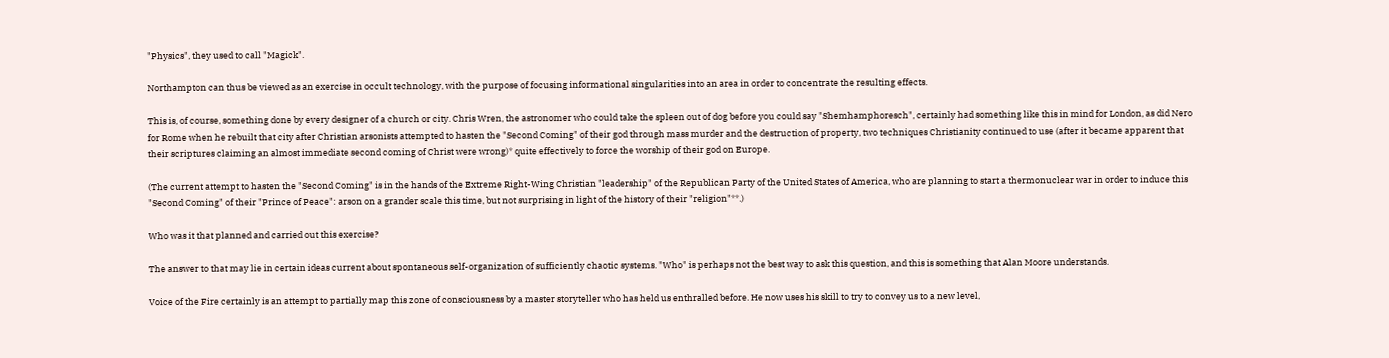"Physics", they used to call "Magick".

Northampton can thus be viewed as an exercise in occult technology, with the purpose of focusing informational singularities into an area in order to concentrate the resulting effects.

This is, of course, something done by every designer of a church or city. Chris Wren, the astronomer who could take the spleen out of dog before you could say "Shemhamphoresch", certainly had something like this in mind for London, as did Nero for Rome when he rebuilt that city after Christian arsonists attempted to hasten the "Second Coming" of their god through mass murder and the destruction of property, two techniques Christianity continued to use (after it became apparent that their scriptures claiming an almost immediate second coming of Christ were wrong)* quite effectively to force the worship of their god on Europe.

(The current attempt to hasten the "Second Coming" is in the hands of the Extreme Right-Wing Christian "leadership" of the Republican Party of the United States of America, who are planning to start a thermonuclear war in order to induce this "Second Coming" of their "Prince of Peace": arson on a grander scale this time, but not surprising in light of the history of their "religion"**.)

Who was it that planned and carried out this exercise?

The answer to that may lie in certain ideas current about spontaneous self-organization of sufficiently chaotic systems. "Who" is perhaps not the best way to ask this question, and this is something that Alan Moore understands.

Voice of the Fire certainly is an attempt to partially map this zone of consciousness by a master storyteller who has held us enthralled before. He now uses his skill to try to convey us to a new level,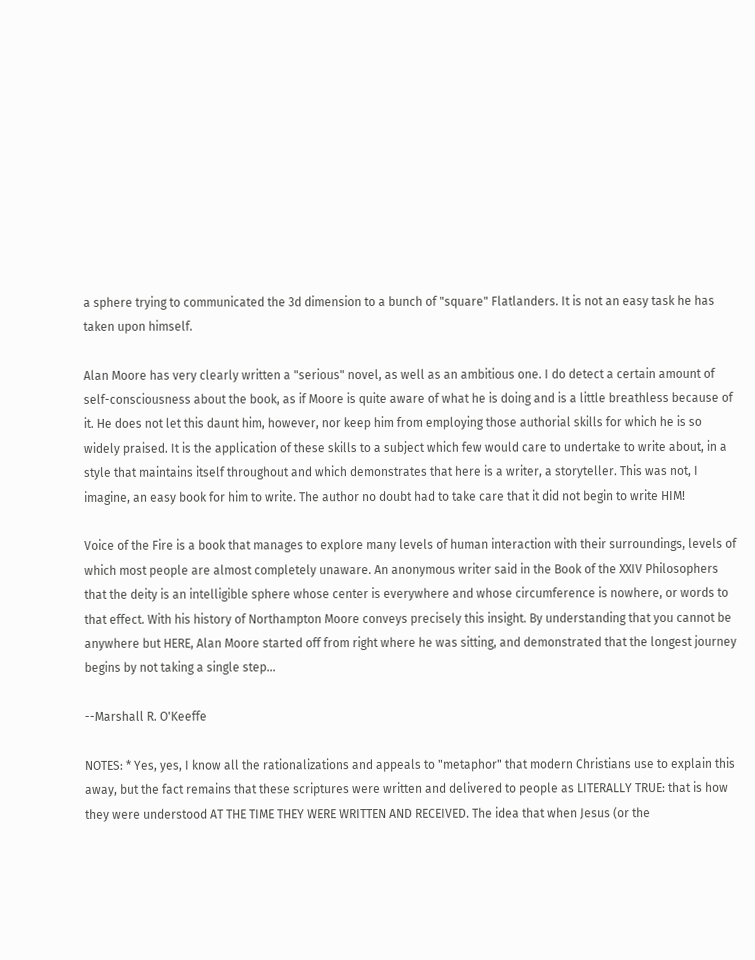a sphere trying to communicated the 3d dimension to a bunch of "square" Flatlanders. It is not an easy task he has taken upon himself.

Alan Moore has very clearly written a "serious" novel, as well as an ambitious one. I do detect a certain amount of self-consciousness about the book, as if Moore is quite aware of what he is doing and is a little breathless because of it. He does not let this daunt him, however, nor keep him from employing those authorial skills for which he is so widely praised. It is the application of these skills to a subject which few would care to undertake to write about, in a style that maintains itself throughout and which demonstrates that here is a writer, a storyteller. This was not, I imagine, an easy book for him to write. The author no doubt had to take care that it did not begin to write HIM!

Voice of the Fire is a book that manages to explore many levels of human interaction with their surroundings, levels of which most people are almost completely unaware. An anonymous writer said in the Book of the XXIV Philosophers that the deity is an intelligible sphere whose center is everywhere and whose circumference is nowhere, or words to that effect. With his history of Northampton Moore conveys precisely this insight. By understanding that you cannot be anywhere but HERE, Alan Moore started off from right where he was sitting, and demonstrated that the longest journey begins by not taking a single step...

--Marshall R. O'Keeffe

NOTES: * Yes, yes, I know all the rationalizations and appeals to "metaphor" that modern Christians use to explain this away, but the fact remains that these scriptures were written and delivered to people as LITERALLY TRUE: that is how they were understood AT THE TIME THEY WERE WRITTEN AND RECEIVED. The idea that when Jesus (or the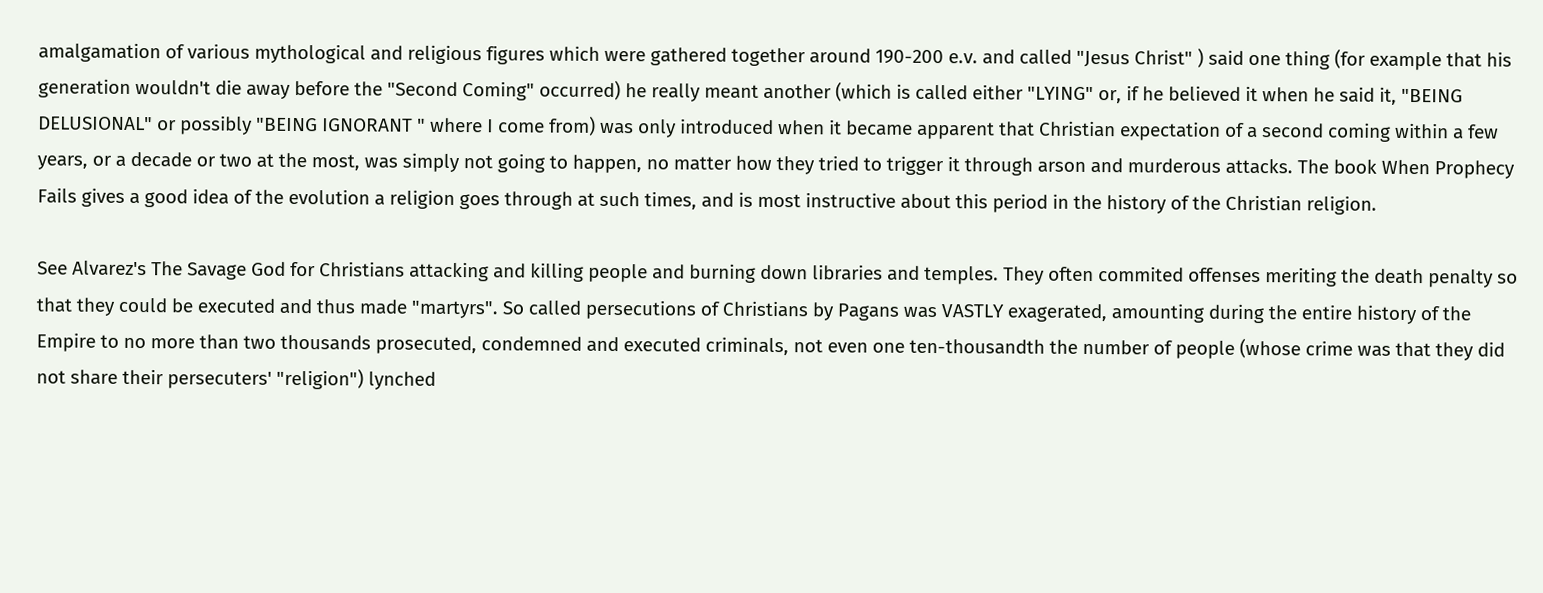amalgamation of various mythological and religious figures which were gathered together around 190-200 e.v. and called "Jesus Christ" ) said one thing (for example that his generation wouldn't die away before the "Second Coming" occurred) he really meant another (which is called either "LYING" or, if he believed it when he said it, "BEING DELUSIONAL" or possibly "BEING IGNORANT " where I come from) was only introduced when it became apparent that Christian expectation of a second coming within a few years, or a decade or two at the most, was simply not going to happen, no matter how they tried to trigger it through arson and murderous attacks. The book When Prophecy Fails gives a good idea of the evolution a religion goes through at such times, and is most instructive about this period in the history of the Christian religion.

See Alvarez's The Savage God for Christians attacking and killing people and burning down libraries and temples. They often commited offenses meriting the death penalty so that they could be executed and thus made "martyrs". So called persecutions of Christians by Pagans was VASTLY exagerated, amounting during the entire history of the Empire to no more than two thousands prosecuted, condemned and executed criminals, not even one ten-thousandth the number of people (whose crime was that they did not share their persecuters' "religion") lynched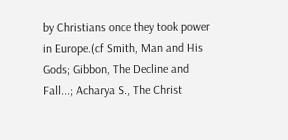by Christians once they took power in Europe.(cf Smith, Man and His Gods; Gibbon, The Decline and Fall...; Acharya S., The Christ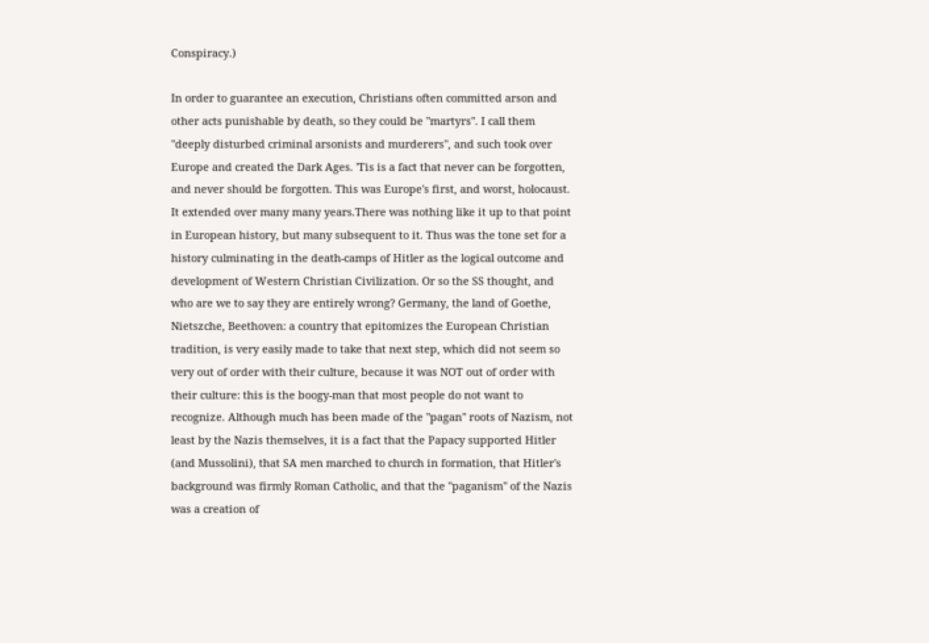Conspiracy.)

In order to guarantee an execution, Christians often committed arson and other acts punishable by death, so they could be "martyrs". I call them "deeply disturbed criminal arsonists and murderers", and such took over Europe and created the Dark Ages. 'Tis is a fact that never can be forgotten, and never should be forgotten. This was Europe's first, and worst, holocaust. It extended over many many years.There was nothing like it up to that point in European history, but many subsequent to it. Thus was the tone set for a history culminating in the death-camps of Hitler as the logical outcome and development of Western Christian Civilization. Or so the SS thought, and who are we to say they are entirely wrong? Germany, the land of Goethe, Nietszche, Beethoven: a country that epitomizes the European Christian tradition, is very easily made to take that next step, which did not seem so very out of order with their culture, because it was NOT out of order with their culture: this is the boogy-man that most people do not want to recognize. Although much has been made of the "pagan" roots of Nazism, not least by the Nazis themselves, it is a fact that the Papacy supported Hitler (and Mussolini), that SA men marched to church in formation, that Hitler's background was firmly Roman Catholic, and that the "paganism" of the Nazis was a creation of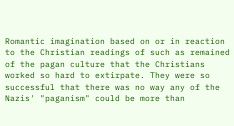Romantic imagination based on or in reaction to the Christian readings of such as remained of the pagan culture that the Christians worked so hard to extirpate. They were so successful that there was no way any of the Nazis' "paganism" could be more than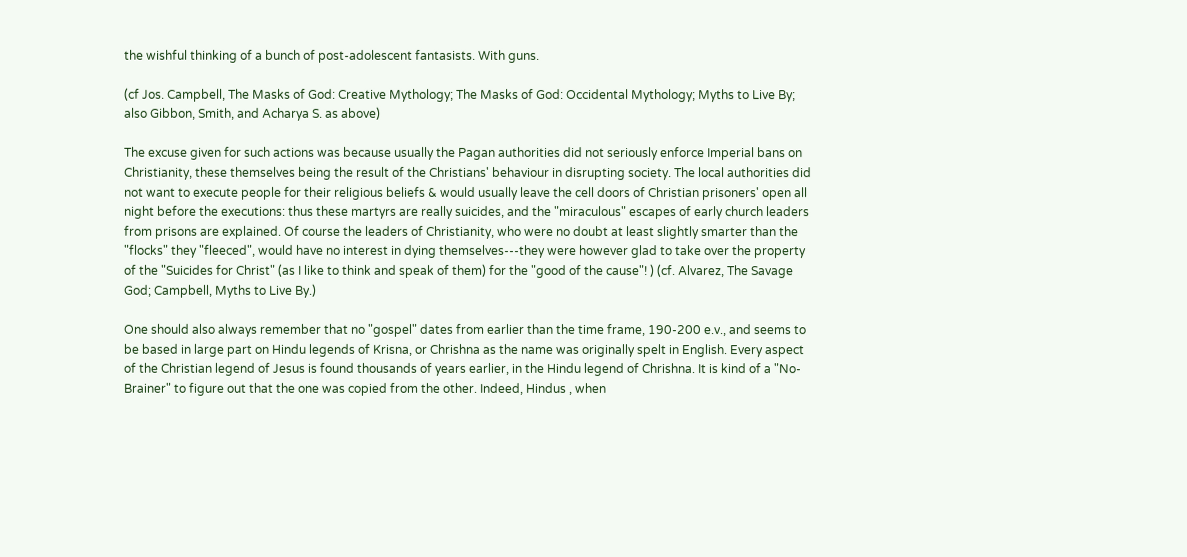the wishful thinking of a bunch of post-adolescent fantasists. With guns.

(cf Jos. Campbell, The Masks of God: Creative Mythology; The Masks of God: Occidental Mythology; Myths to Live By; also Gibbon, Smith, and Acharya S. as above)

The excuse given for such actions was because usually the Pagan authorities did not seriously enforce Imperial bans on Christianity, these themselves being the result of the Christians' behaviour in disrupting society. The local authorities did not want to execute people for their religious beliefs & would usually leave the cell doors of Christian prisoners' open all night before the executions: thus these martyrs are really suicides, and the "miraculous" escapes of early church leaders from prisons are explained. Of course the leaders of Christianity, who were no doubt at least slightly smarter than the "flocks" they "fleeced", would have no interest in dying themselves---they were however glad to take over the property of the "Suicides for Christ" (as I like to think and speak of them) for the "good of the cause"! ) (cf. Alvarez, The Savage God; Campbell, Myths to Live By.)

One should also always remember that no "gospel" dates from earlier than the time frame, 190-200 e.v., and seems to be based in large part on Hindu legends of Krisna, or Chrishna as the name was originally spelt in English. Every aspect of the Christian legend of Jesus is found thousands of years earlier, in the Hindu legend of Chrishna. It is kind of a "No-Brainer" to figure out that the one was copied from the other. Indeed, Hindus , when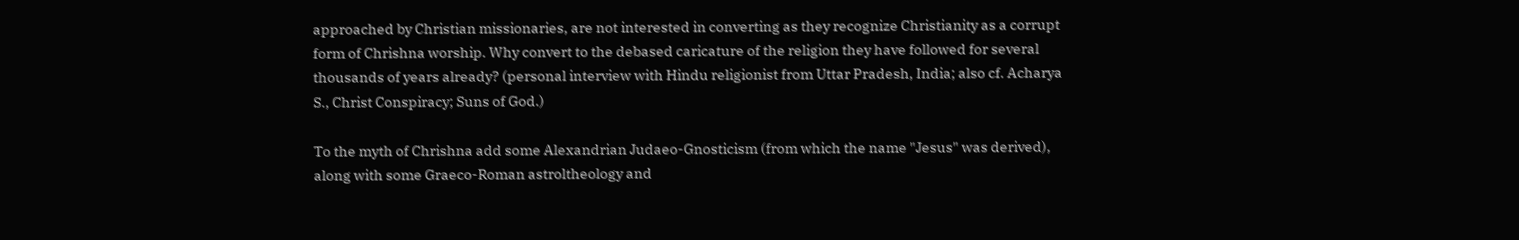approached by Christian missionaries, are not interested in converting as they recognize Christianity as a corrupt form of Chrishna worship. Why convert to the debased caricature of the religion they have followed for several thousands of years already? (personal interview with Hindu religionist from Uttar Pradesh, India; also cf. Acharya S., Christ Conspiracy; Suns of God.)

To the myth of Chrishna add some Alexandrian Judaeo-Gnosticism (from which the name "Jesus" was derived), along with some Graeco-Roman astroltheology and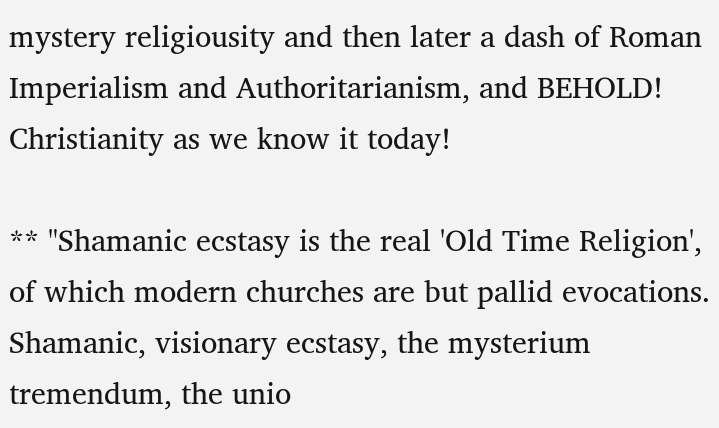mystery religiousity and then later a dash of Roman Imperialism and Authoritarianism, and BEHOLD! Christianity as we know it today!

** "Shamanic ecstasy is the real 'Old Time Religion', of which modern churches are but pallid evocations. Shamanic, visionary ecstasy, the mysterium tremendum, the unio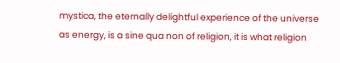mystica, the eternally delightful experience of the universe as energy, is a sine qua non of religion, it is what religion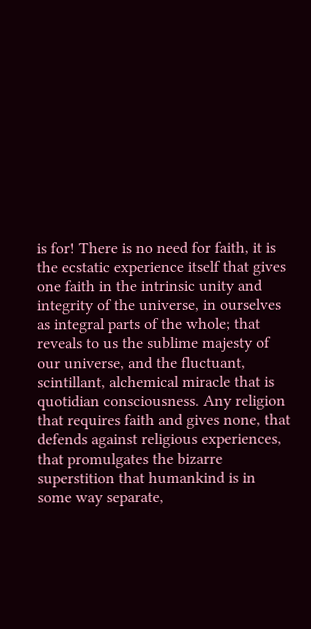is for! There is no need for faith, it is the ecstatic experience itself that gives one faith in the intrinsic unity and integrity of the universe, in ourselves as integral parts of the whole; that reveals to us the sublime majesty of our universe, and the fluctuant, scintillant, alchemical miracle that is quotidian consciousness. Any religion that requires faith and gives none, that defends against religious experiences, that promulgates the bizarre superstition that humankind is in some way separate,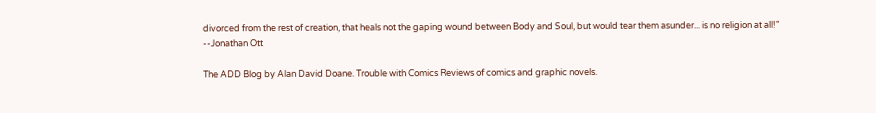divorced from the rest of creation, that heals not the gaping wound between Body and Soul, but would tear them asunder... is no religion at all!"
--Jonathan Ott

The ADD Blog by Alan David Doane. Trouble with Comics Reviews of comics and graphic novels.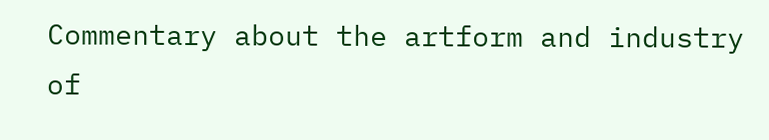Commentary about the artform and industry of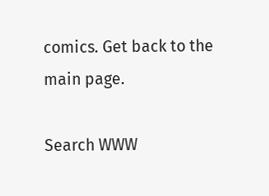comics. Get back to the main page.

Search WWW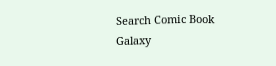Search Comic Book Galaxy